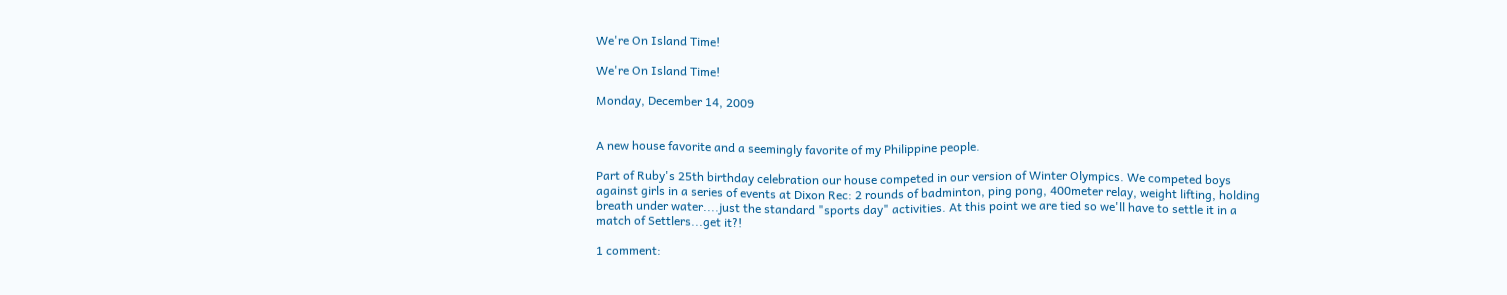We're On Island Time!

We're On Island Time!

Monday, December 14, 2009


A new house favorite and a seemingly favorite of my Philippine people.

Part of Ruby's 25th birthday celebration our house competed in our version of Winter Olympics. We competed boys against girls in a series of events at Dixon Rec: 2 rounds of badminton, ping pong, 400meter relay, weight lifting, holding breath under water....just the standard "sports day" activities. At this point we are tied so we'll have to settle it in a match of Settlers...get it?!

1 comment: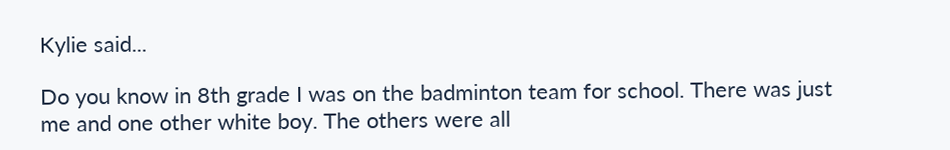Kylie said...

Do you know in 8th grade I was on the badminton team for school. There was just me and one other white boy. The others were all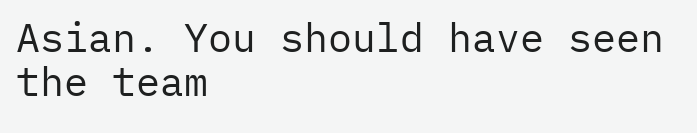Asian. You should have seen the team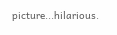picture...hilarious.